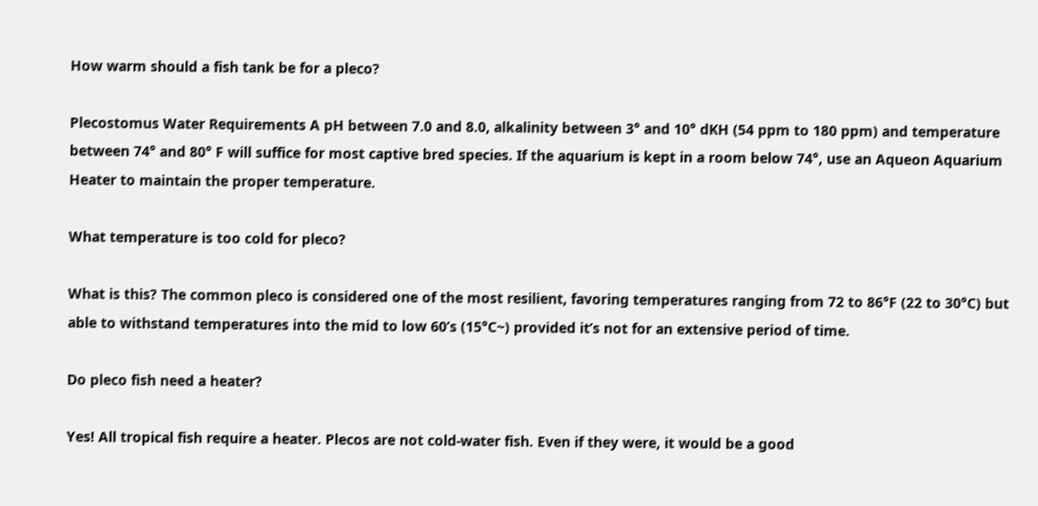How warm should a fish tank be for a pleco?

Plecostomus Water Requirements A pH between 7.0 and 8.0, alkalinity between 3° and 10° dKH (54 ppm to 180 ppm) and temperature between 74° and 80° F will suffice for most captive bred species. If the aquarium is kept in a room below 74°, use an Aqueon Aquarium Heater to maintain the proper temperature.

What temperature is too cold for pleco?

What is this? The common pleco is considered one of the most resilient, favoring temperatures ranging from 72 to 86°F (22 to 30°C) but able to withstand temperatures into the mid to low 60’s (15°C~) provided it’s not for an extensive period of time.

Do pleco fish need a heater?

Yes! All tropical fish require a heater. Plecos are not cold-water fish. Even if they were, it would be a good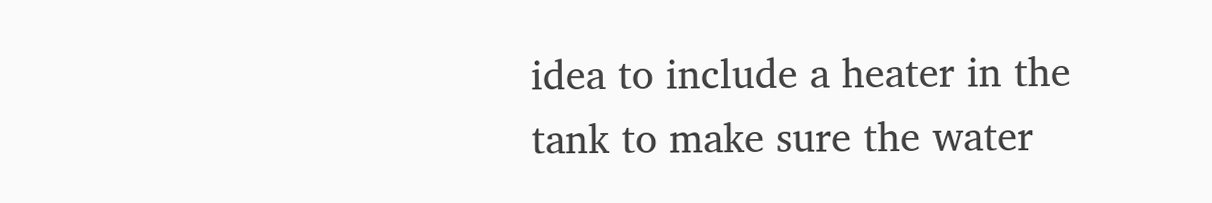idea to include a heater in the tank to make sure the water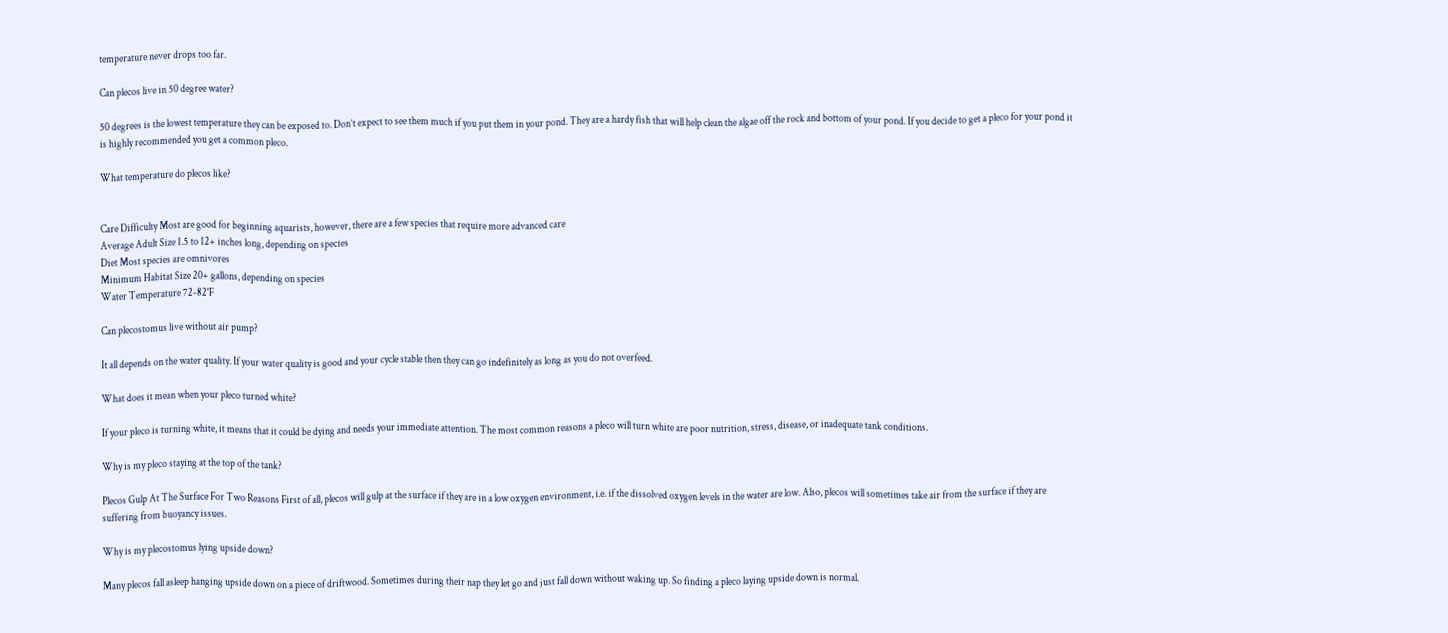temperature never drops too far.

Can plecos live in 50 degree water?

50 degrees is the lowest temperature they can be exposed to. Don’t expect to see them much if you put them in your pond. They are a hardy fish that will help clean the algae off the rock and bottom of your pond. If you decide to get a pleco for your pond it is highly recommended you get a common pleco.

What temperature do plecos like?


Care Difficulty Most are good for beginning aquarists, however, there are a few species that require more advanced care
Average Adult Size 1.5 to 12+ inches long, depending on species
Diet Most species are omnivores
Minimum Habitat Size 20+ gallons, depending on species
Water Temperature 72-82°F

Can plecostomus live without air pump?

It all depends on the water quality. If your water quality is good and your cycle stable then they can go indefinitely as long as you do not overfeed.

What does it mean when your pleco turned white?

If your pleco is turning white, it means that it could be dying and needs your immediate attention. The most common reasons a pleco will turn white are poor nutrition, stress, disease, or inadequate tank conditions.

Why is my pleco staying at the top of the tank?

Plecos Gulp At The Surface For Two Reasons First of all, plecos will gulp at the surface if they are in a low oxygen environment, i.e. if the dissolved oxygen levels in the water are low. Also, plecos will sometimes take air from the surface if they are suffering from buoyancy issues.

Why is my plecostomus lying upside down?

Many plecos fall asleep hanging upside down on a piece of driftwood. Sometimes during their nap they let go and just fall down without waking up. So finding a pleco laying upside down is normal.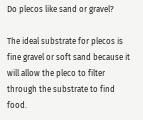Do plecos like sand or gravel?

The ideal substrate for plecos is fine gravel or soft sand because it will allow the pleco to filter through the substrate to find food.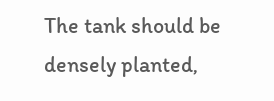The tank should be densely planted,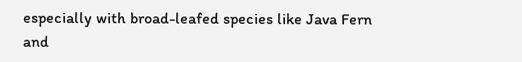especially with broad-leafed species like Java Fern and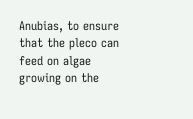Anubias, to ensure that the pleco can feed on algae growing on the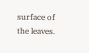surface of the leaves.